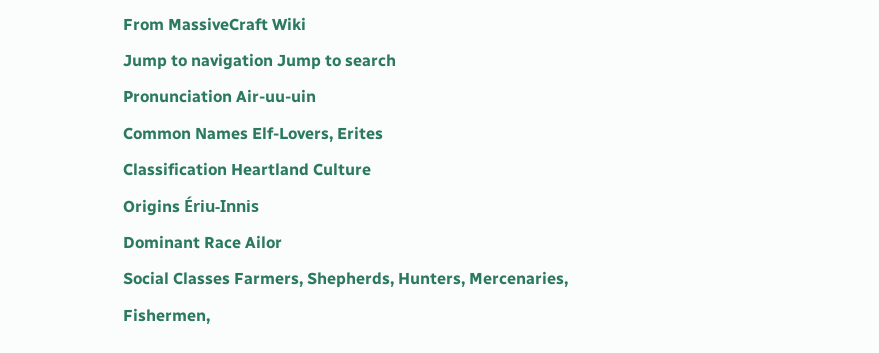From MassiveCraft Wiki
Jump to navigation Jump to search
Pronunciation Air-uu-uin
Common Names Elf-Lovers, Erites
Classification Heartland Culture
Origins Ériu-Innis
Dominant Race Ailor
Social Classes Farmers, Shepherds, Hunters, Mercenaries, Fishermen,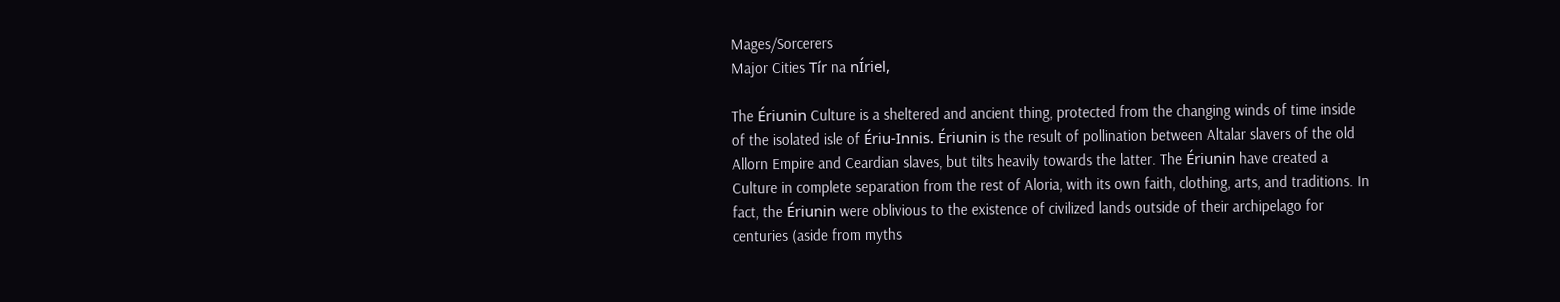Mages/Sorcerers
Major Cities Tír na nÍriel,

The Ériunin Culture is a sheltered and ancient thing, protected from the changing winds of time inside of the isolated isle of Ériu-Innis. Ériunin is the result of pollination between Altalar slavers of the old Allorn Empire and Ceardian slaves, but tilts heavily towards the latter. The Ériunin have created a Culture in complete separation from the rest of Aloria, with its own faith, clothing, arts, and traditions. In fact, the Ériunin were oblivious to the existence of civilized lands outside of their archipelago for centuries (aside from myths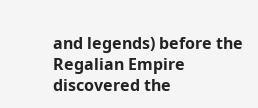and legends) before the Regalian Empire discovered the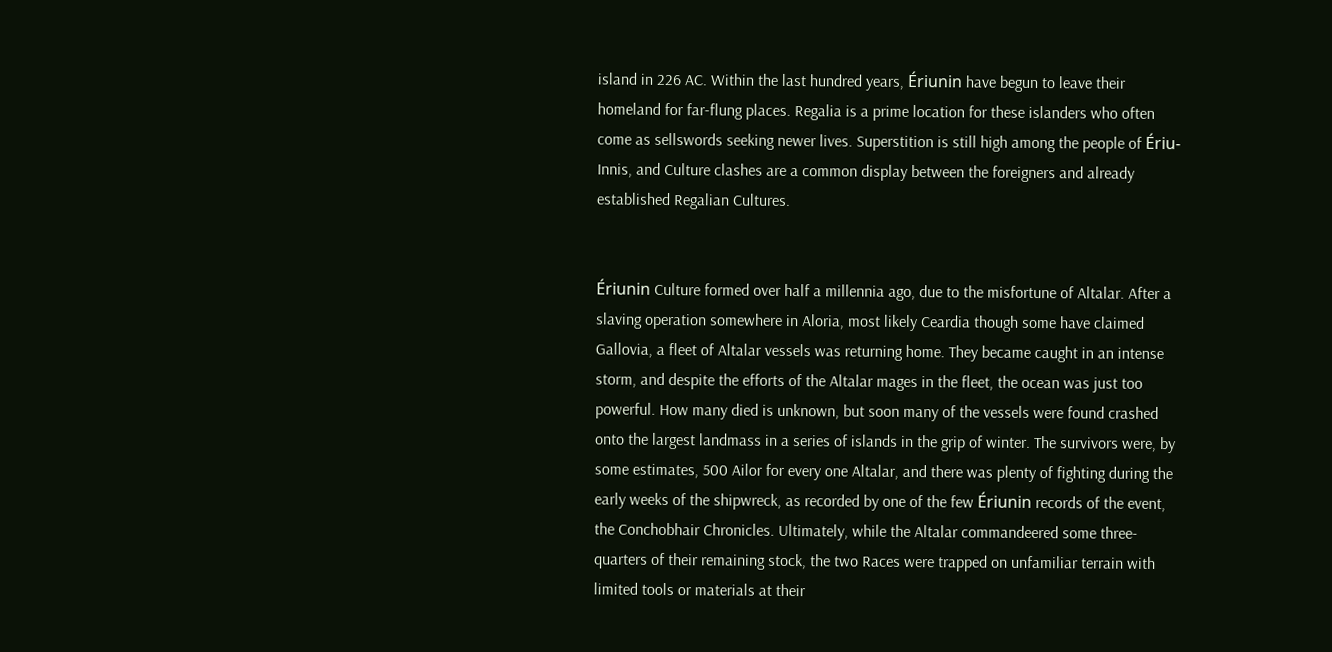island in 226 AC. Within the last hundred years, Ériunin have begun to leave their homeland for far-flung places. Regalia is a prime location for these islanders who often come as sellswords seeking newer lives. Superstition is still high among the people of Ériu-Innis, and Culture clashes are a common display between the foreigners and already established Regalian Cultures.


Ériunin Culture formed over half a millennia ago, due to the misfortune of Altalar. After a slaving operation somewhere in Aloria, most likely Ceardia though some have claimed Gallovia, a fleet of Altalar vessels was returning home. They became caught in an intense storm, and despite the efforts of the Altalar mages in the fleet, the ocean was just too powerful. How many died is unknown, but soon many of the vessels were found crashed onto the largest landmass in a series of islands in the grip of winter. The survivors were, by some estimates, 500 Ailor for every one Altalar, and there was plenty of fighting during the early weeks of the shipwreck, as recorded by one of the few Ériunin records of the event, the Conchobhair Chronicles. Ultimately, while the Altalar commandeered some three-quarters of their remaining stock, the two Races were trapped on unfamiliar terrain with limited tools or materials at their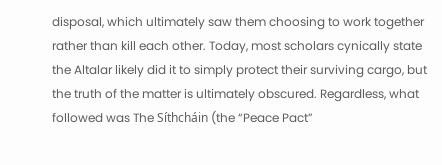disposal, which ultimately saw them choosing to work together rather than kill each other. Today, most scholars cynically state the Altalar likely did it to simply protect their surviving cargo, but the truth of the matter is ultimately obscured. Regardless, what followed was The Síthcháin (the “Peace Pact”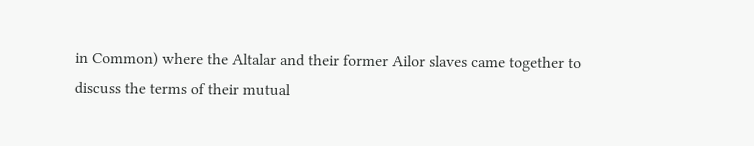in Common) where the Altalar and their former Ailor slaves came together to discuss the terms of their mutual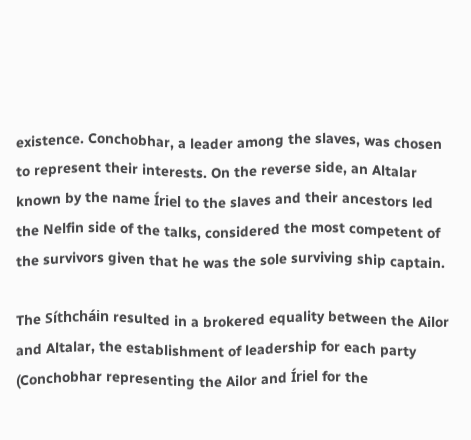existence. Conchobhar, a leader among the slaves, was chosen to represent their interests. On the reverse side, an Altalar known by the name Íriel to the slaves and their ancestors led the Nelfin side of the talks, considered the most competent of the survivors given that he was the sole surviving ship captain.

The Síthcháin resulted in a brokered equality between the Ailor and Altalar, the establishment of leadership for each party (Conchobhar representing the Ailor and Íriel for the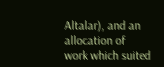Altalar), and an allocation of work which suited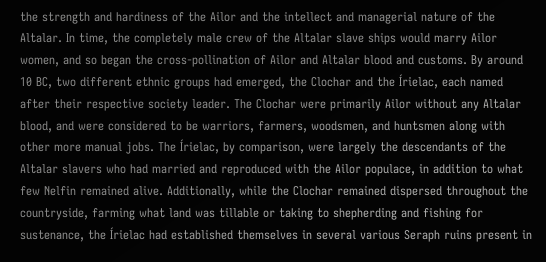the strength and hardiness of the Ailor and the intellect and managerial nature of the Altalar. In time, the completely male crew of the Altalar slave ships would marry Ailor women, and so began the cross-pollination of Ailor and Altalar blood and customs. By around 10 BC, two different ethnic groups had emerged, the Clochar and the Írielac, each named after their respective society leader. The Clochar were primarily Ailor without any Altalar blood, and were considered to be warriors, farmers, woodsmen, and huntsmen along with other more manual jobs. The Írielac, by comparison, were largely the descendants of the Altalar slavers who had married and reproduced with the Ailor populace, in addition to what few Nelfin remained alive. Additionally, while the Clochar remained dispersed throughout the countryside, farming what land was tillable or taking to shepherding and fishing for sustenance, the Írielac had established themselves in several various Seraph ruins present in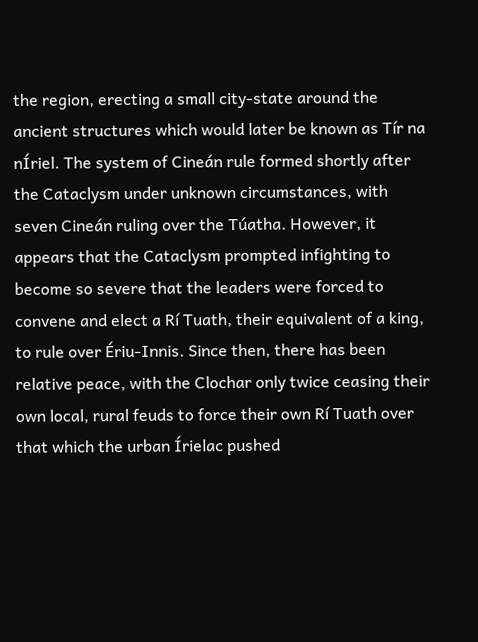the region, erecting a small city-state around the ancient structures which would later be known as Tír na nÍriel. The system of Cineán rule formed shortly after the Cataclysm under unknown circumstances, with seven Cineán ruling over the Túatha. However, it appears that the Cataclysm prompted infighting to become so severe that the leaders were forced to convene and elect a Rí Tuath, their equivalent of a king, to rule over Ériu-Innis. Since then, there has been relative peace, with the Clochar only twice ceasing their own local, rural feuds to force their own Rí Tuath over that which the urban Írielac pushed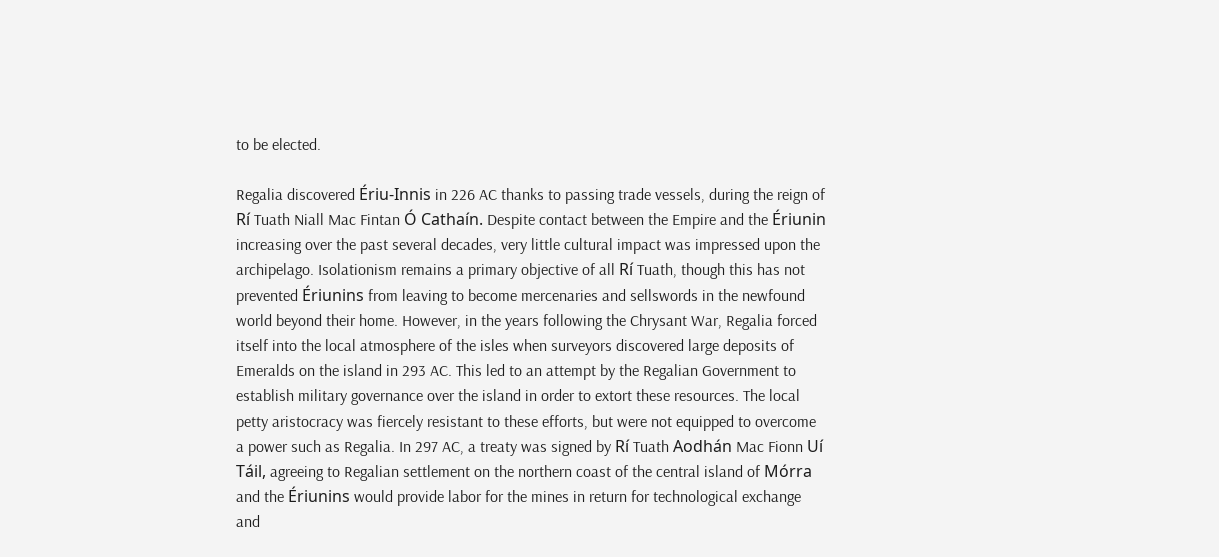to be elected.

Regalia discovered Ériu-Innis in 226 AC thanks to passing trade vessels, during the reign of Rí Tuath Niall Mac Fintan Ó Cathaín. Despite contact between the Empire and the Ériunin increasing over the past several decades, very little cultural impact was impressed upon the archipelago. Isolationism remains a primary objective of all Rí Tuath, though this has not prevented Ériunins from leaving to become mercenaries and sellswords in the newfound world beyond their home. However, in the years following the Chrysant War, Regalia forced itself into the local atmosphere of the isles when surveyors discovered large deposits of Emeralds on the island in 293 AC. This led to an attempt by the Regalian Government to establish military governance over the island in order to extort these resources. The local petty aristocracy was fiercely resistant to these efforts, but were not equipped to overcome a power such as Regalia. In 297 AC, a treaty was signed by Rí Tuath Aodhán Mac Fionn Uí Táil, agreeing to Regalian settlement on the northern coast of the central island of Mórra and the Ériunins would provide labor for the mines in return for technological exchange and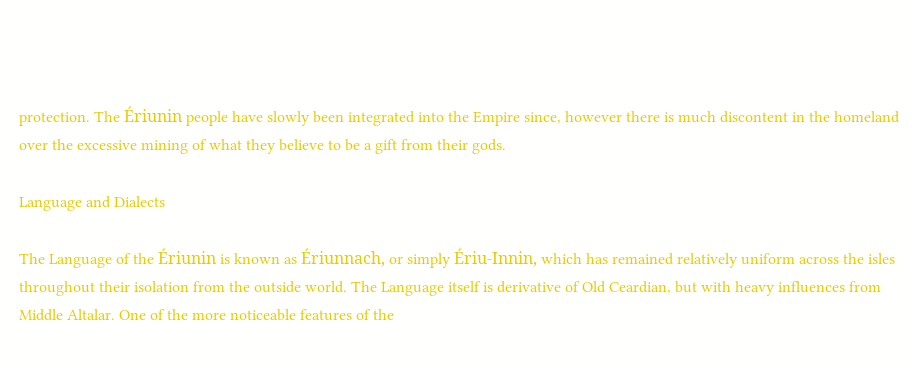protection. The Ériunin people have slowly been integrated into the Empire since, however there is much discontent in the homeland over the excessive mining of what they believe to be a gift from their gods.

Language and Dialects

The Language of the Ériunin is known as Ériunnach, or simply Ériu-Innin, which has remained relatively uniform across the isles throughout their isolation from the outside world. The Language itself is derivative of Old Ceardian, but with heavy influences from Middle Altalar. One of the more noticeable features of the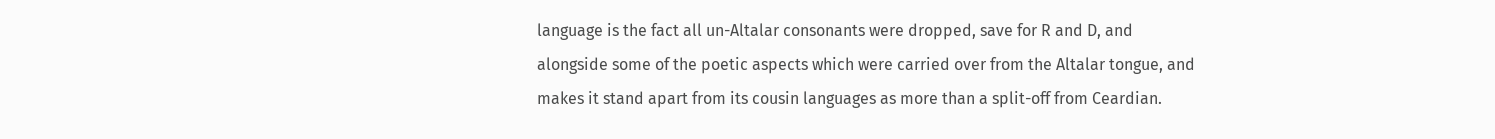language is the fact all un-Altalar consonants were dropped, save for R and D, and alongside some of the poetic aspects which were carried over from the Altalar tongue, and makes it stand apart from its cousin languages as more than a split-off from Ceardian.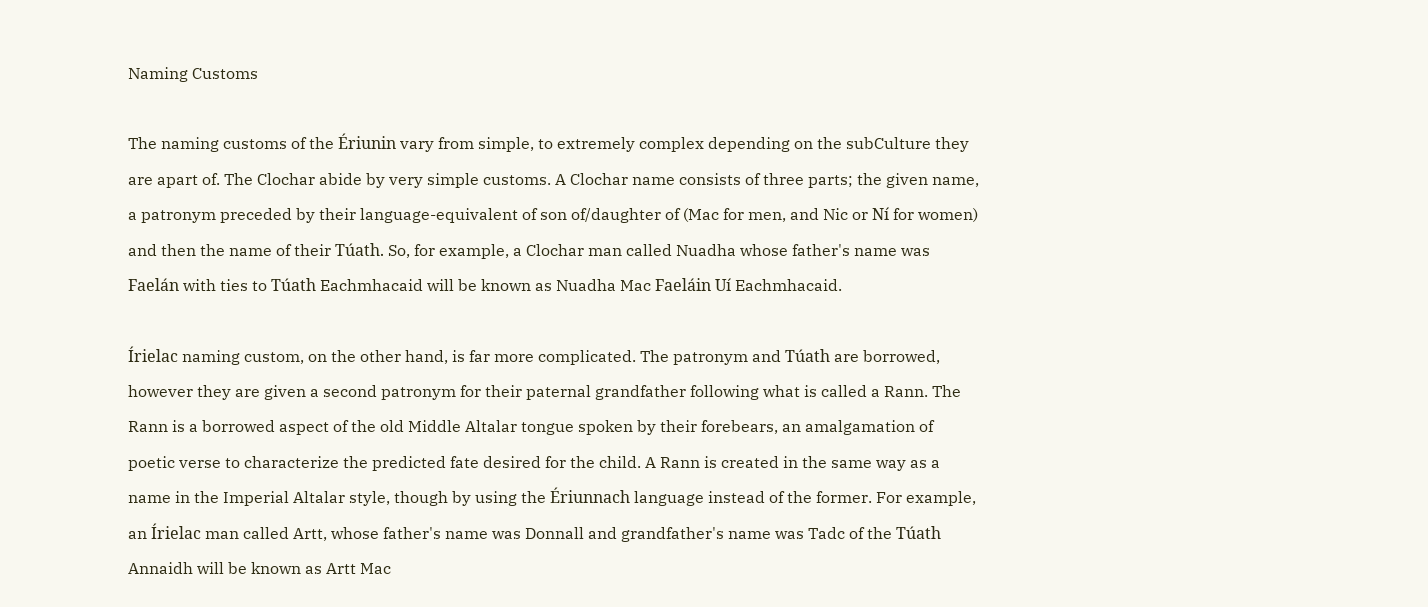Naming Customs

The naming customs of the Ériunin vary from simple, to extremely complex depending on the subCulture they are apart of. The Clochar abide by very simple customs. A Clochar name consists of three parts; the given name, a patronym preceded by their language-equivalent of son of/daughter of (Mac for men, and Nic or Ní for women) and then the name of their Túath. So, for example, a Clochar man called Nuadha whose father's name was Faelán with ties to Túath Eachmhacaid will be known as Nuadha Mac Faeláin Uí Eachmhacaid.

Írielac naming custom, on the other hand, is far more complicated. The patronym and Túath are borrowed, however they are given a second patronym for their paternal grandfather following what is called a Rann. The Rann is a borrowed aspect of the old Middle Altalar tongue spoken by their forebears, an amalgamation of poetic verse to characterize the predicted fate desired for the child. A Rann is created in the same way as a name in the Imperial Altalar style, though by using the Ériunnach language instead of the former. For example, an Írielac man called Artt, whose father's name was Donnall and grandfather's name was Tadc of the Túath Annaidh will be known as Artt Mac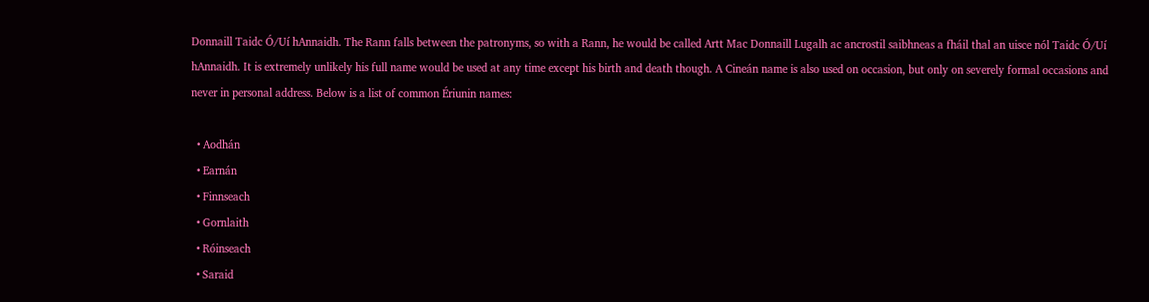Donnaill Taidc Ó/Uí hAnnaidh. The Rann falls between the patronyms, so with a Rann, he would be called Artt Mac Donnaill Lugalh ac ancrostil saibhneas a fháil thal an uisce nól Taidc Ó/Uí hAnnaidh. It is extremely unlikely his full name would be used at any time except his birth and death though. A Cineán name is also used on occasion, but only on severely formal occasions and never in personal address. Below is a list of common Ériunin names:

  • Aodhán
  • Earnán
  • Finnseach
  • Gornlaith
  • Róinseach
  • Saraid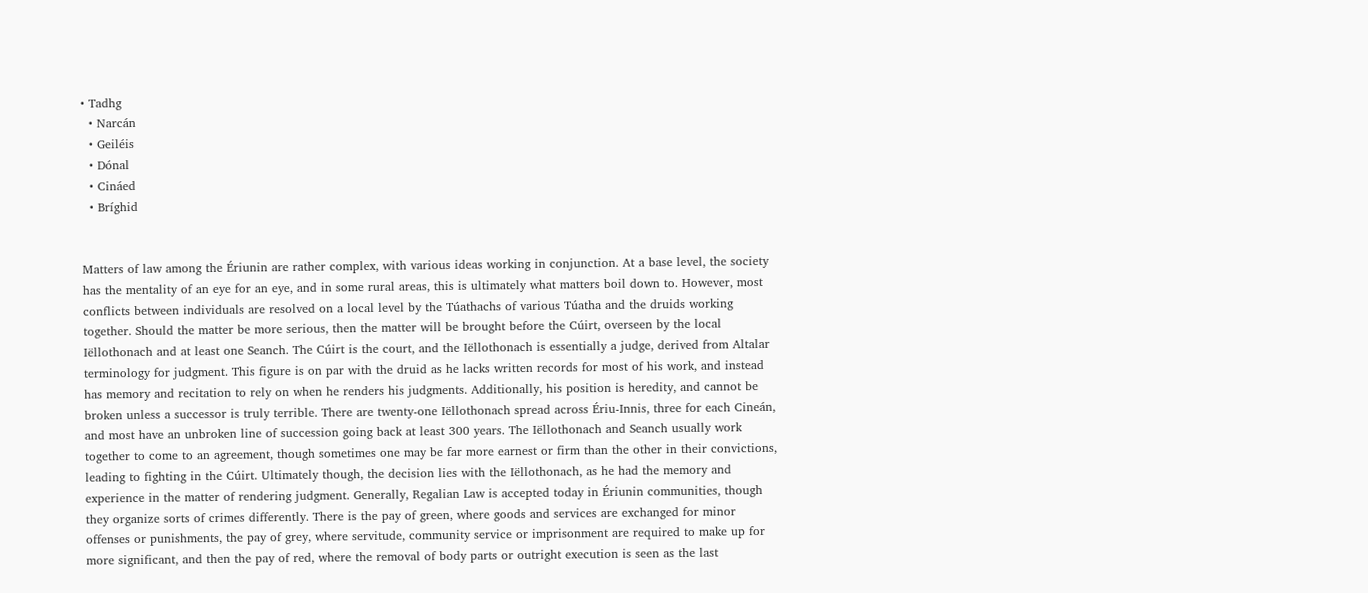• Tadhg
  • Narcán
  • Geiléis
  • Dónal
  • Cináed
  • Bríghid


Matters of law among the Ériunin are rather complex, with various ideas working in conjunction. At a base level, the society has the mentality of an eye for an eye, and in some rural areas, this is ultimately what matters boil down to. However, most conflicts between individuals are resolved on a local level by the Túathachs of various Túatha and the druids working together. Should the matter be more serious, then the matter will be brought before the Cúirt, overseen by the local Iëllothonach and at least one Seanch. The Cúirt is the court, and the Iëllothonach is essentially a judge, derived from Altalar terminology for judgment. This figure is on par with the druid as he lacks written records for most of his work, and instead has memory and recitation to rely on when he renders his judgments. Additionally, his position is heredity, and cannot be broken unless a successor is truly terrible. There are twenty-one Iëllothonach spread across Ériu-Innis, three for each Cineán, and most have an unbroken line of succession going back at least 300 years. The Iëllothonach and Seanch usually work together to come to an agreement, though sometimes one may be far more earnest or firm than the other in their convictions, leading to fighting in the Cúirt. Ultimately though, the decision lies with the Iëllothonach, as he had the memory and experience in the matter of rendering judgment. Generally, Regalian Law is accepted today in Ériunin communities, though they organize sorts of crimes differently. There is the pay of green, where goods and services are exchanged for minor offenses or punishments, the pay of grey, where servitude, community service or imprisonment are required to make up for more significant, and then the pay of red, where the removal of body parts or outright execution is seen as the last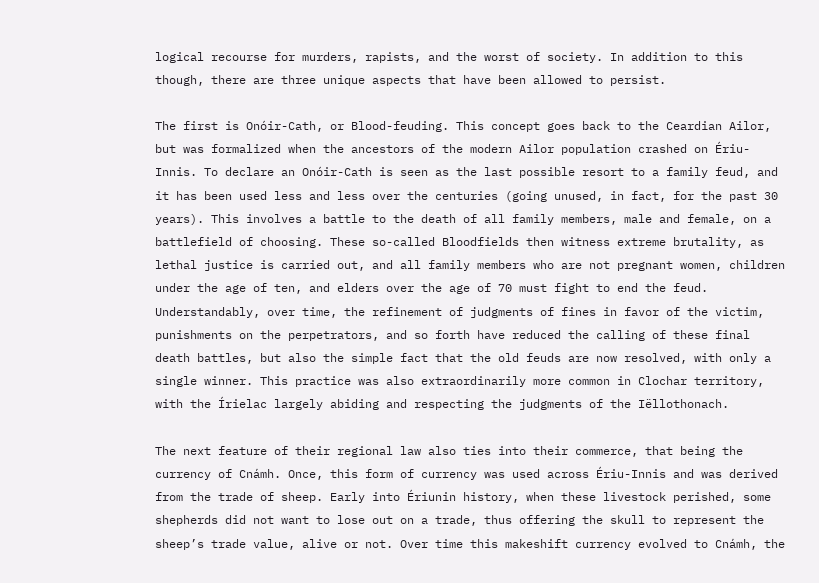logical recourse for murders, rapists, and the worst of society. In addition to this though, there are three unique aspects that have been allowed to persist.

The first is Onóir-Cath, or Blood-feuding. This concept goes back to the Ceardian Ailor, but was formalized when the ancestors of the modern Ailor population crashed on Ériu-Innis. To declare an Onóir-Cath is seen as the last possible resort to a family feud, and it has been used less and less over the centuries (going unused, in fact, for the past 30 years). This involves a battle to the death of all family members, male and female, on a battlefield of choosing. These so-called Bloodfields then witness extreme brutality, as lethal justice is carried out, and all family members who are not pregnant women, children under the age of ten, and elders over the age of 70 must fight to end the feud. Understandably, over time, the refinement of judgments of fines in favor of the victim, punishments on the perpetrators, and so forth have reduced the calling of these final death battles, but also the simple fact that the old feuds are now resolved, with only a single winner. This practice was also extraordinarily more common in Clochar territory, with the Írielac largely abiding and respecting the judgments of the Iëllothonach.

The next feature of their regional law also ties into their commerce, that being the currency of Cnámh. Once, this form of currency was used across Ériu-Innis and was derived from the trade of sheep. Early into Ériunin history, when these livestock perished, some shepherds did not want to lose out on a trade, thus offering the skull to represent the sheep’s trade value, alive or not. Over time this makeshift currency evolved to Cnámh, the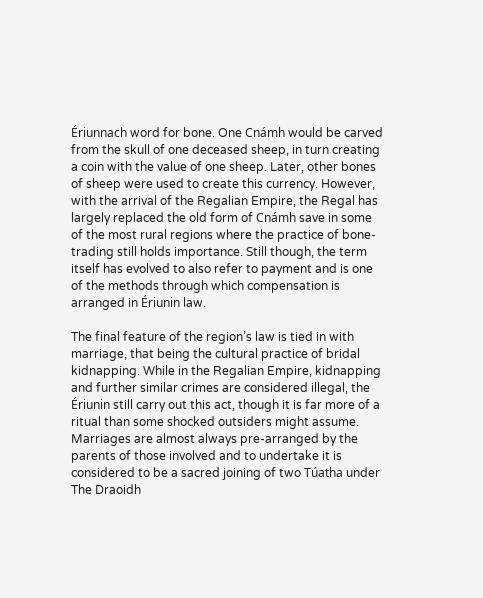Ériunnach word for bone. One Cnámh would be carved from the skull of one deceased sheep, in turn creating a coin with the value of one sheep. Later, other bones of sheep were used to create this currency. However, with the arrival of the Regalian Empire, the Regal has largely replaced the old form of Cnámh save in some of the most rural regions where the practice of bone-trading still holds importance. Still though, the term itself has evolved to also refer to payment and is one of the methods through which compensation is arranged in Ériunin law.

The final feature of the region’s law is tied in with marriage, that being the cultural practice of bridal kidnapping. While in the Regalian Empire, kidnapping and further similar crimes are considered illegal, the Ériunin still carry out this act, though it is far more of a ritual than some shocked outsiders might assume. Marriages are almost always pre-arranged by the parents of those involved and to undertake it is considered to be a sacred joining of two Túatha under The Draoidh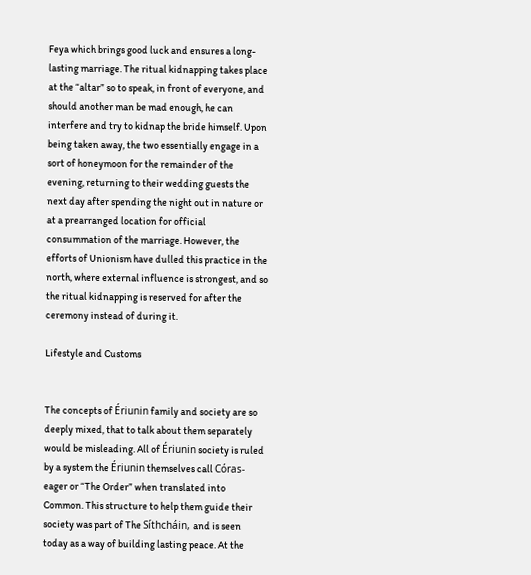Feya which brings good luck and ensures a long-lasting marriage. The ritual kidnapping takes place at the “altar” so to speak, in front of everyone, and should another man be mad enough, he can interfere and try to kidnap the bride himself. Upon being taken away, the two essentially engage in a sort of honeymoon for the remainder of the evening, returning to their wedding guests the next day after spending the night out in nature or at a prearranged location for official consummation of the marriage. However, the efforts of Unionism have dulled this practice in the north, where external influence is strongest, and so the ritual kidnapping is reserved for after the ceremony instead of during it.

Lifestyle and Customs


The concepts of Ériunin family and society are so deeply mixed, that to talk about them separately would be misleading. All of Ériunin society is ruled by a system the Ériunin themselves call Córas-eager or “The Order” when translated into Common. This structure to help them guide their society was part of The Síthcháin, and is seen today as a way of building lasting peace. At the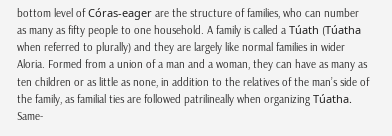bottom level of Córas-eager are the structure of families, who can number as many as fifty people to one household. A family is called a Túath (Túatha when referred to plurally) and they are largely like normal families in wider Aloria. Formed from a union of a man and a woman, they can have as many as ten children or as little as none, in addition to the relatives of the man’s side of the family, as familial ties are followed patrilineally when organizing Túatha. Same-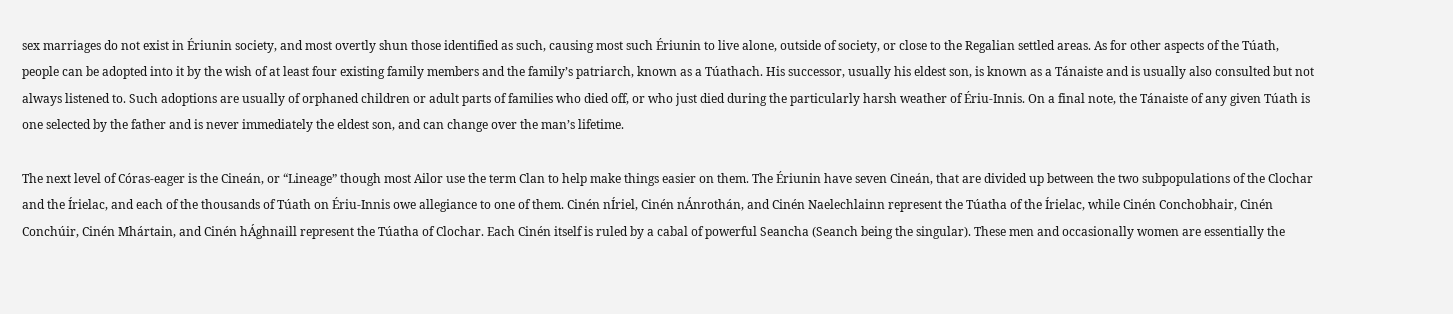sex marriages do not exist in Ériunin society, and most overtly shun those identified as such, causing most such Ériunin to live alone, outside of society, or close to the Regalian settled areas. As for other aspects of the Túath, people can be adopted into it by the wish of at least four existing family members and the family’s patriarch, known as a Túathach. His successor, usually his eldest son, is known as a Tánaiste and is usually also consulted but not always listened to. Such adoptions are usually of orphaned children or adult parts of families who died off, or who just died during the particularly harsh weather of Ériu-Innis. On a final note, the Tánaiste of any given Túath is one selected by the father and is never immediately the eldest son, and can change over the man’s lifetime.

The next level of Córas-eager is the Cineán, or “Lineage” though most Ailor use the term Clan to help make things easier on them. The Ériunin have seven Cineán, that are divided up between the two subpopulations of the Clochar and the Írielac, and each of the thousands of Túath on Ériu-Innis owe allegiance to one of them. Cinén nÍriel, Cinén nÁnrothán, and Cinén Naelechlainn represent the Túatha of the Írielac, while Cinén Conchobhair, Cinén Conchúir, Cinén Mhártain, and Cinén hÁghnaill represent the Túatha of Clochar. Each Cinén itself is ruled by a cabal of powerful Seancha (Seanch being the singular). These men and occasionally women are essentially the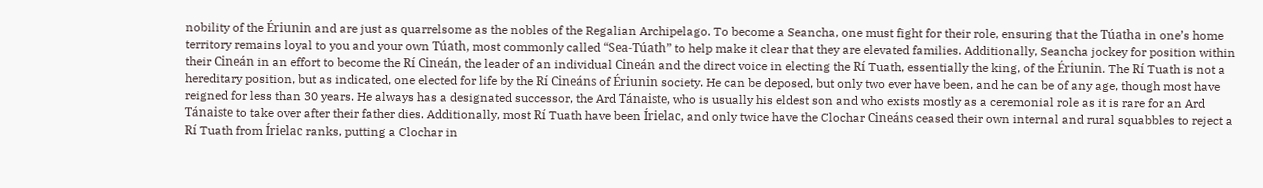nobility of the Ériunin and are just as quarrelsome as the nobles of the Regalian Archipelago. To become a Seancha, one must fight for their role, ensuring that the Túatha in one’s home territory remains loyal to you and your own Túath, most commonly called “Sea-Túath” to help make it clear that they are elevated families. Additionally, Seancha jockey for position within their Cineán in an effort to become the Rí Cineán, the leader of an individual Cineán and the direct voice in electing the Rí Tuath, essentially the king, of the Ériunin. The Rí Tuath is not a hereditary position, but as indicated, one elected for life by the Rí Cineáns of Ériunin society. He can be deposed, but only two ever have been, and he can be of any age, though most have reigned for less than 30 years. He always has a designated successor, the Ard Tánaiste, who is usually his eldest son and who exists mostly as a ceremonial role as it is rare for an Ard Tánaiste to take over after their father dies. Additionally, most Rí Tuath have been Írielac, and only twice have the Clochar Cineáns ceased their own internal and rural squabbles to reject a Rí Tuath from Írielac ranks, putting a Clochar in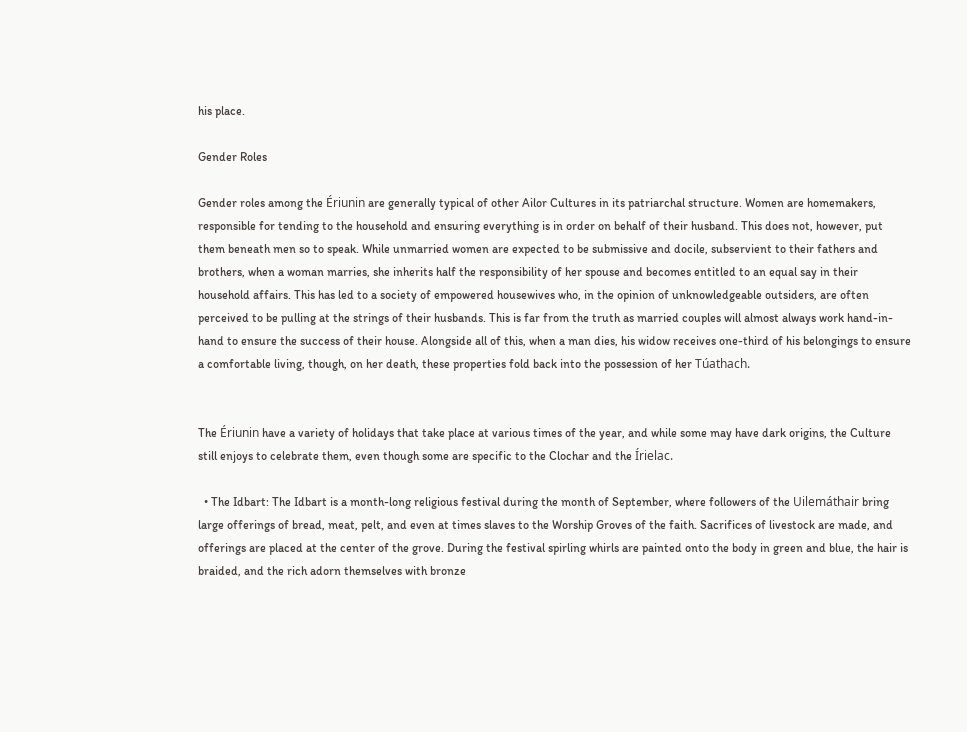his place.

Gender Roles

Gender roles among the Ériunin are generally typical of other Ailor Cultures in its patriarchal structure. Women are homemakers, responsible for tending to the household and ensuring everything is in order on behalf of their husband. This does not, however, put them beneath men so to speak. While unmarried women are expected to be submissive and docile, subservient to their fathers and brothers, when a woman marries, she inherits half the responsibility of her spouse and becomes entitled to an equal say in their household affairs. This has led to a society of empowered housewives who, in the opinion of unknowledgeable outsiders, are often perceived to be pulling at the strings of their husbands. This is far from the truth as married couples will almost always work hand-in-hand to ensure the success of their house. Alongside all of this, when a man dies, his widow receives one-third of his belongings to ensure a comfortable living, though, on her death, these properties fold back into the possession of her Túathach.


The Ériunin have a variety of holidays that take place at various times of the year, and while some may have dark origins, the Culture still enjoys to celebrate them, even though some are specific to the Clochar and the Írielac.

  • The Idbart: The Idbart is a month-long religious festival during the month of September, where followers of the Uilemáthair bring large offerings of bread, meat, pelt, and even at times slaves to the Worship Groves of the faith. Sacrifices of livestock are made, and offerings are placed at the center of the grove. During the festival spirling whirls are painted onto the body in green and blue, the hair is braided, and the rich adorn themselves with bronze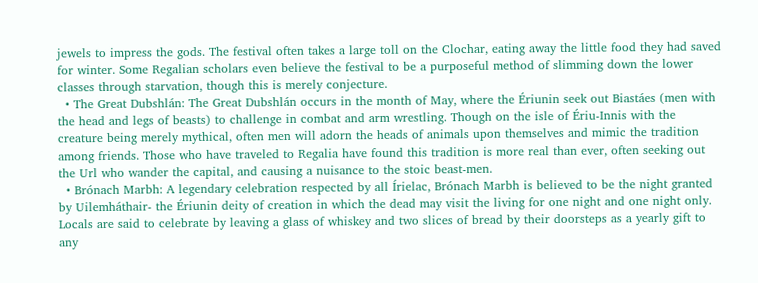jewels to impress the gods. The festival often takes a large toll on the Clochar, eating away the little food they had saved for winter. Some Regalian scholars even believe the festival to be a purposeful method of slimming down the lower classes through starvation, though this is merely conjecture.
  • The Great Dubshlán: The Great Dubshlán occurs in the month of May, where the Ériunin seek out Biastáes (men with the head and legs of beasts) to challenge in combat and arm wrestling. Though on the isle of Ériu-Innis with the creature being merely mythical, often men will adorn the heads of animals upon themselves and mimic the tradition among friends. Those who have traveled to Regalia have found this tradition is more real than ever, often seeking out the Url who wander the capital, and causing a nuisance to the stoic beast-men.
  • Brónach Marbh: A legendary celebration respected by all Írielac, Brónach Marbh is believed to be the night granted by Uilemháthair- the Ériunin deity of creation in which the dead may visit the living for one night and one night only. Locals are said to celebrate by leaving a glass of whiskey and two slices of bread by their doorsteps as a yearly gift to any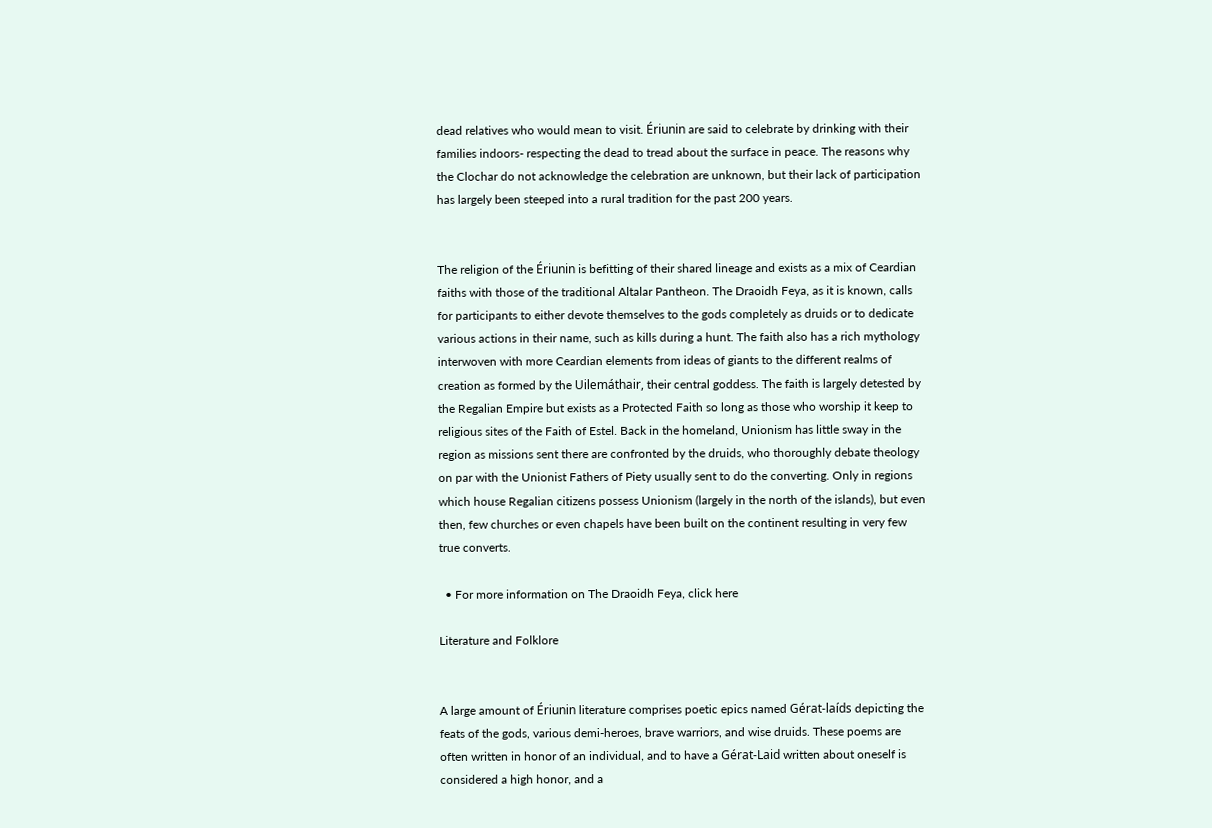dead relatives who would mean to visit. Ériunin are said to celebrate by drinking with their families indoors- respecting the dead to tread about the surface in peace. The reasons why the Clochar do not acknowledge the celebration are unknown, but their lack of participation has largely been steeped into a rural tradition for the past 200 years.


The religion of the Ériunin is befitting of their shared lineage and exists as a mix of Ceardian faiths with those of the traditional Altalar Pantheon. The Draoidh Feya, as it is known, calls for participants to either devote themselves to the gods completely as druids or to dedicate various actions in their name, such as kills during a hunt. The faith also has a rich mythology interwoven with more Ceardian elements from ideas of giants to the different realms of creation as formed by the Uilemáthair, their central goddess. The faith is largely detested by the Regalian Empire but exists as a Protected Faith so long as those who worship it keep to religious sites of the Faith of Estel. Back in the homeland, Unionism has little sway in the region as missions sent there are confronted by the druids, who thoroughly debate theology on par with the Unionist Fathers of Piety usually sent to do the converting. Only in regions which house Regalian citizens possess Unionism (largely in the north of the islands), but even then, few churches or even chapels have been built on the continent resulting in very few true converts.

  • For more information on The Draoidh Feya, click here

Literature and Folklore


A large amount of Ériunin literature comprises poetic epics named Gérat-laíds depicting the feats of the gods, various demi-heroes, brave warriors, and wise druids. These poems are often written in honor of an individual, and to have a Gérat-Laid written about oneself is considered a high honor, and a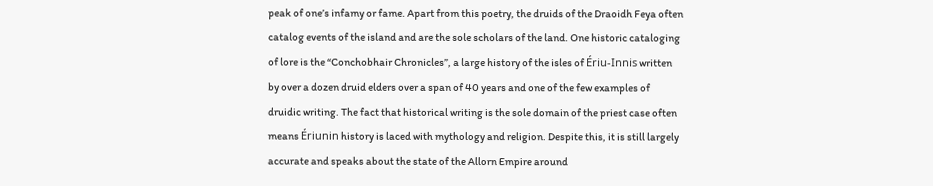peak of one’s infamy or fame. Apart from this poetry, the druids of the Draoidh Feya often catalog events of the island and are the sole scholars of the land. One historic cataloging of lore is the “Conchobhair Chronicles”, a large history of the isles of Ériu-Innis written by over a dozen druid elders over a span of 40 years and one of the few examples of druidic writing. The fact that historical writing is the sole domain of the priest case often means Ériunin history is laced with mythology and religion. Despite this, it is still largely accurate and speaks about the state of the Allorn Empire around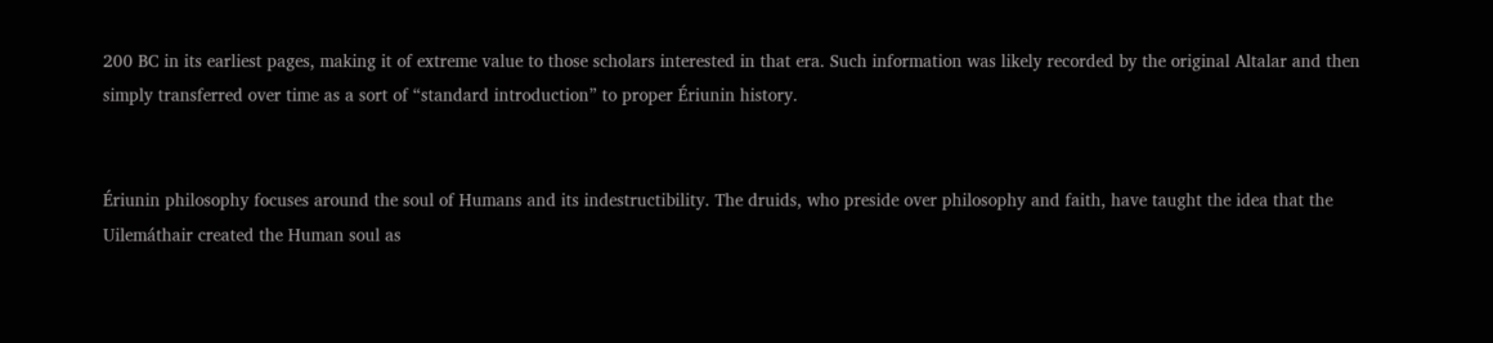200 BC in its earliest pages, making it of extreme value to those scholars interested in that era. Such information was likely recorded by the original Altalar and then simply transferred over time as a sort of “standard introduction” to proper Ériunin history.


Ériunin philosophy focuses around the soul of Humans and its indestructibility. The druids, who preside over philosophy and faith, have taught the idea that the Uilemáthair created the Human soul as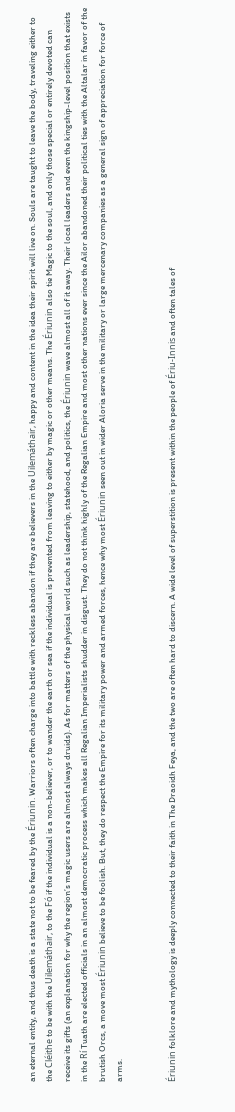an eternal entity, and thus death is a state not to be feared by the Ériunin. Warriors often charge into battle with reckless abandon if they are believers in the Uilemáthair, happy and content in the idea their spirit will live on. Souls are taught to leave the body, traveling either to the Cléithe to be with the Uilemáthair, to the Fó if the individual is a non-believer, or to wander the earth or sea if the individual is prevented from leaving to either by magic or other means. The Ériunin also tie Magic to the soul, and only those special or entirely devoted can receive its gifts (an explanation for why the region’s magic users are almost always druids). As for matters of the physical world such as leadership, statehood, and politics, the Ériunin wave almost all of it away. Their local leaders and even the kingship-level position that exists in the Rí Tuath are elected officials in an almost democratic process which makes all Regalian Imperialists shudder in disgust. They do not think highly of the Regalian Empire and most other nations ever since the Ailor abandoned their political ties with the Altalar in favor of the brutish Orcs, a move most Ériunin believe to be foolish. But, they do respect the Empire for its military power and armed forces, hence why most Ériunin seen out in wider Aloria serve in the military or large mercenary companies as a general sign of appreciation for force of arms.


Ériunin folklore and mythology is deeply connected to their faith in The Draoidh Feya, and the two are often hard to discern. A wide level of superstition is present within the people of Ériu-Innis and often tales of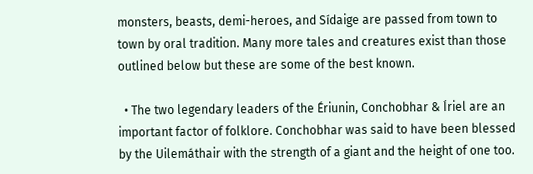monsters, beasts, demi-heroes, and Sídaige are passed from town to town by oral tradition. Many more tales and creatures exist than those outlined below but these are some of the best known.

  • The two legendary leaders of the Ériunin, Conchobhar & Íriel are an important factor of folklore. Conchobhar was said to have been blessed by the Uilemáthair with the strength of a giant and the height of one too.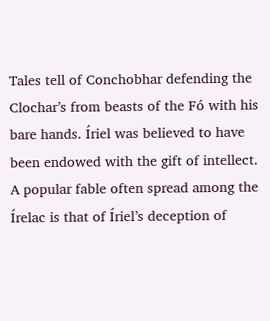Tales tell of Conchobhar defending the Clochar’s from beasts of the Fó with his bare hands. Íriel was believed to have been endowed with the gift of intellect. A popular fable often spread among the Írelac is that of Íriel’s deception of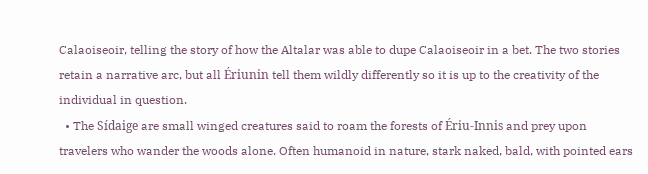Calaoiseoir, telling the story of how the Altalar was able to dupe Calaoiseoir in a bet. The two stories retain a narrative arc, but all Ériunin tell them wildly differently so it is up to the creativity of the individual in question.
  • The Sídaige are small winged creatures said to roam the forests of Ériu-Innis and prey upon travelers who wander the woods alone. Often humanoid in nature, stark naked, bald, with pointed ears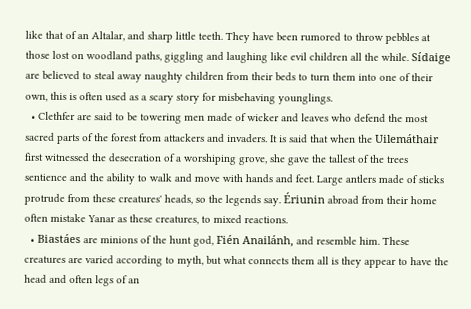like that of an Altalar, and sharp little teeth. They have been rumored to throw pebbles at those lost on woodland paths, giggling and laughing like evil children all the while. Sídaige are believed to steal away naughty children from their beds to turn them into one of their own, this is often used as a scary story for misbehaving younglings.
  • Clethfer are said to be towering men made of wicker and leaves who defend the most sacred parts of the forest from attackers and invaders. It is said that when the Uilemáthair first witnessed the desecration of a worshiping grove, she gave the tallest of the trees sentience and the ability to walk and move with hands and feet. Large antlers made of sticks protrude from these creatures' heads, so the legends say. Ériunin abroad from their home often mistake Yanar as these creatures, to mixed reactions.
  • Biastáes are minions of the hunt god, Fién Anailánh, and resemble him. These creatures are varied according to myth, but what connects them all is they appear to have the head and often legs of an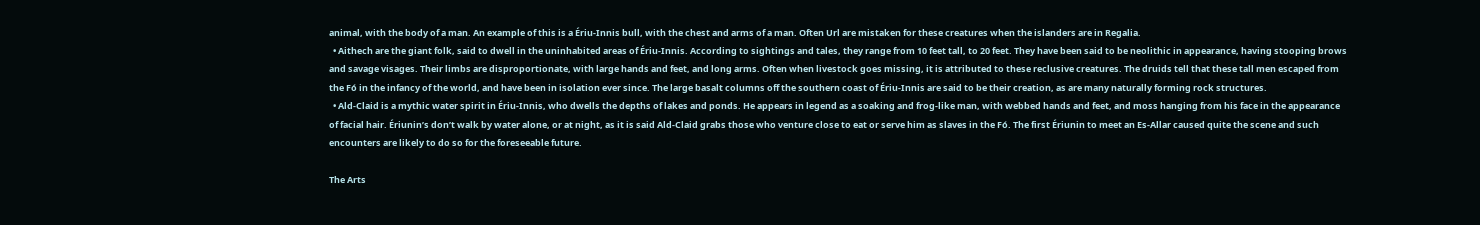animal, with the body of a man. An example of this is a Ériu-Innis bull, with the chest and arms of a man. Often Url are mistaken for these creatures when the islanders are in Regalia.
  • Aithech are the giant folk, said to dwell in the uninhabited areas of Ériu-Innis. According to sightings and tales, they range from 10 feet tall, to 20 feet. They have been said to be neolithic in appearance, having stooping brows and savage visages. Their limbs are disproportionate, with large hands and feet, and long arms. Often when livestock goes missing, it is attributed to these reclusive creatures. The druids tell that these tall men escaped from the Fó in the infancy of the world, and have been in isolation ever since. The large basalt columns off the southern coast of Ériu-Innis are said to be their creation, as are many naturally forming rock structures.
  • Ald-Claid is a mythic water spirit in Ériu-Innis, who dwells the depths of lakes and ponds. He appears in legend as a soaking and frog-like man, with webbed hands and feet, and moss hanging from his face in the appearance of facial hair. Ériunin’s don’t walk by water alone, or at night, as it is said Ald-Claid grabs those who venture close to eat or serve him as slaves in the Fó. The first Ériunin to meet an Es-Allar caused quite the scene and such encounters are likely to do so for the foreseeable future.

The Arts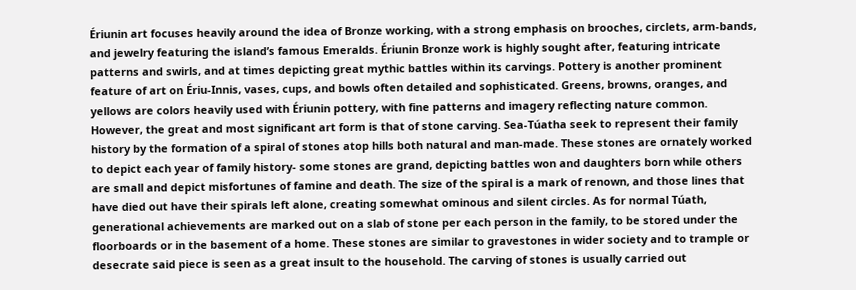Ériunin art focuses heavily around the idea of Bronze working, with a strong emphasis on brooches, circlets, arm-bands, and jewelry featuring the island’s famous Emeralds. Ériunin Bronze work is highly sought after, featuring intricate patterns and swirls, and at times depicting great mythic battles within its carvings. Pottery is another prominent feature of art on Ériu-Innis, vases, cups, and bowls often detailed and sophisticated. Greens, browns, oranges, and yellows are colors heavily used with Ériunin pottery, with fine patterns and imagery reflecting nature common. However, the great and most significant art form is that of stone carving. Sea-Túatha seek to represent their family history by the formation of a spiral of stones atop hills both natural and man-made. These stones are ornately worked to depict each year of family history- some stones are grand, depicting battles won and daughters born while others are small and depict misfortunes of famine and death. The size of the spiral is a mark of renown, and those lines that have died out have their spirals left alone, creating somewhat ominous and silent circles. As for normal Túath, generational achievements are marked out on a slab of stone per each person in the family, to be stored under the floorboards or in the basement of a home. These stones are similar to gravestones in wider society and to trample or desecrate said piece is seen as a great insult to the household. The carving of stones is usually carried out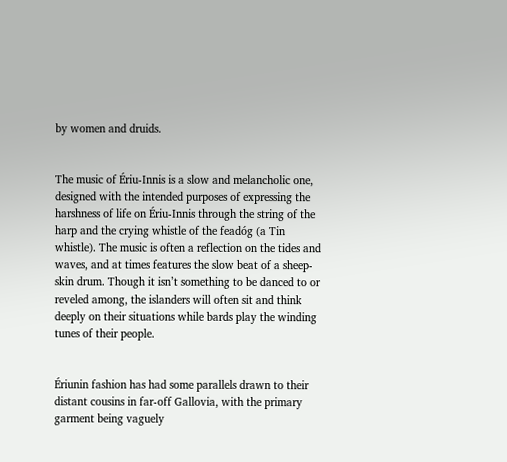by women and druids.


The music of Ériu-Innis is a slow and melancholic one, designed with the intended purposes of expressing the harshness of life on Ériu-Innis through the string of the harp and the crying whistle of the feadóg (a Tin whistle). The music is often a reflection on the tides and waves, and at times features the slow beat of a sheep-skin drum. Though it isn’t something to be danced to or reveled among, the islanders will often sit and think deeply on their situations while bards play the winding tunes of their people.


Ériunin fashion has had some parallels drawn to their distant cousins in far-off Gallovia, with the primary garment being vaguely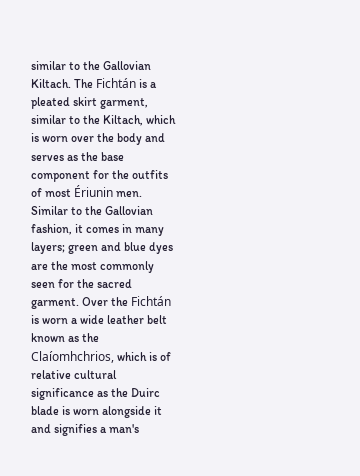similar to the Gallovian Kiltach. The Fichtán is a pleated skirt garment, similar to the Kiltach, which is worn over the body and serves as the base component for the outfits of most Ériunin men. Similar to the Gallovian fashion, it comes in many layers; green and blue dyes are the most commonly seen for the sacred garment. Over the Fichtán is worn a wide leather belt known as the Claíomhchrios, which is of relative cultural significance as the Duirc blade is worn alongside it and signifies a man's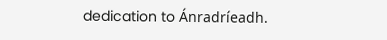dedication to Ánradríeadh.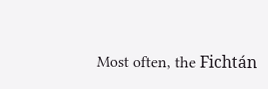Most often, the Fichtán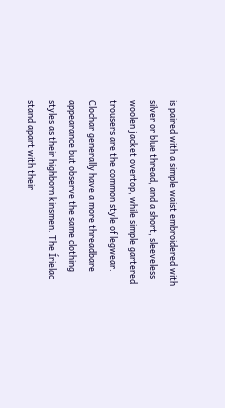is paired with a simple waist embroidered with silver or blue thread, and a short, sleeveless woolen jacket overtop, while simple gartered trousers are the common style of legwear. Clochar generally have a more threadbare appearance but observe the same clothing styles as their highborn kinsmen. The Írielac stand apart with their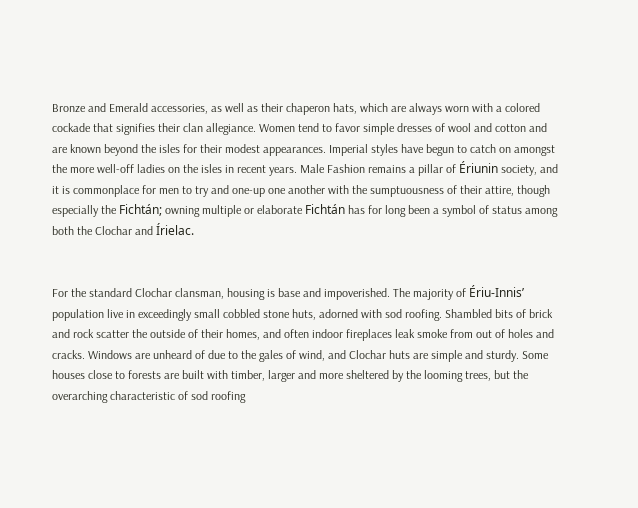Bronze and Emerald accessories, as well as their chaperon hats, which are always worn with a colored cockade that signifies their clan allegiance. Women tend to favor simple dresses of wool and cotton and are known beyond the isles for their modest appearances. Imperial styles have begun to catch on amongst the more well-off ladies on the isles in recent years. Male Fashion remains a pillar of Ériunin society, and it is commonplace for men to try and one-up one another with the sumptuousness of their attire, though especially the Fichtán; owning multiple or elaborate Fichtán has for long been a symbol of status among both the Clochar and Írielac.


For the standard Clochar clansman, housing is base and impoverished. The majority of Ériu-Innis’ population live in exceedingly small cobbled stone huts, adorned with sod roofing. Shambled bits of brick and rock scatter the outside of their homes, and often indoor fireplaces leak smoke from out of holes and cracks. Windows are unheard of due to the gales of wind, and Clochar huts are simple and sturdy. Some houses close to forests are built with timber, larger and more sheltered by the looming trees, but the overarching characteristic of sod roofing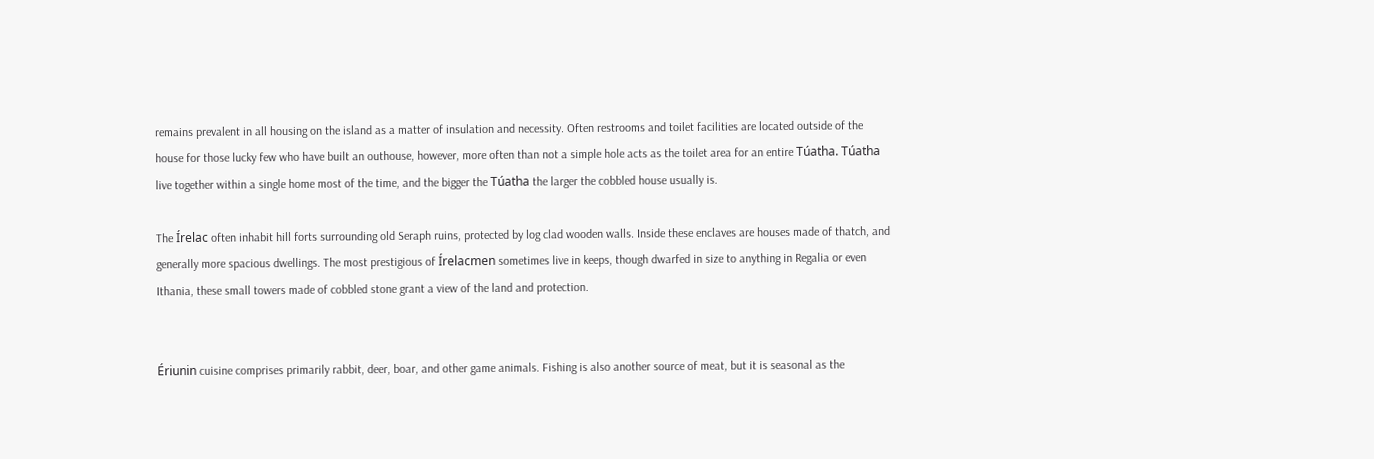remains prevalent in all housing on the island as a matter of insulation and necessity. Often restrooms and toilet facilities are located outside of the house for those lucky few who have built an outhouse, however, more often than not a simple hole acts as the toilet area for an entire Túatha. Túatha live together within a single home most of the time, and the bigger the Túatha the larger the cobbled house usually is.

The Írelac often inhabit hill forts surrounding old Seraph ruins, protected by log clad wooden walls. Inside these enclaves are houses made of thatch, and generally more spacious dwellings. The most prestigious of Írelacmen sometimes live in keeps, though dwarfed in size to anything in Regalia or even Ithania, these small towers made of cobbled stone grant a view of the land and protection.


Ériunin cuisine comprises primarily rabbit, deer, boar, and other game animals. Fishing is also another source of meat, but it is seasonal as the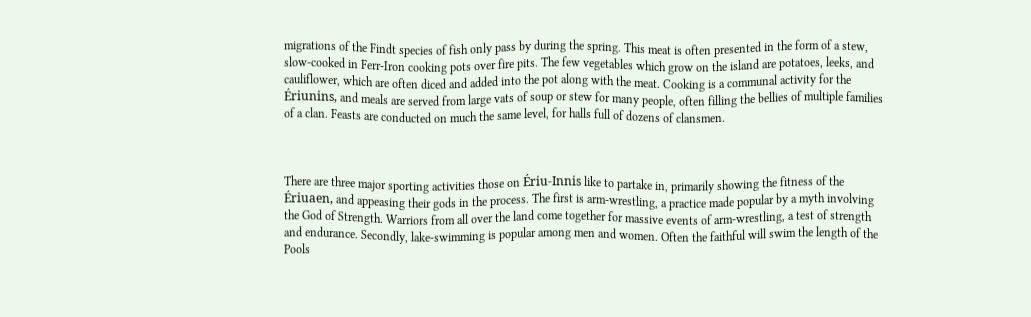migrations of the Findt species of fish only pass by during the spring. This meat is often presented in the form of a stew, slow-cooked in Ferr-Iron cooking pots over fire pits. The few vegetables which grow on the island are potatoes, leeks, and cauliflower, which are often diced and added into the pot along with the meat. Cooking is a communal activity for the Ériunins, and meals are served from large vats of soup or stew for many people, often filling the bellies of multiple families of a clan. Feasts are conducted on much the same level, for halls full of dozens of clansmen.



There are three major sporting activities those on Ériu-Innis like to partake in, primarily showing the fitness of the Ériuaen, and appeasing their gods in the process. The first is arm-wrestling, a practice made popular by a myth involving the God of Strength. Warriors from all over the land come together for massive events of arm-wrestling, a test of strength and endurance. Secondly, lake-swimming is popular among men and women. Often the faithful will swim the length of the Pools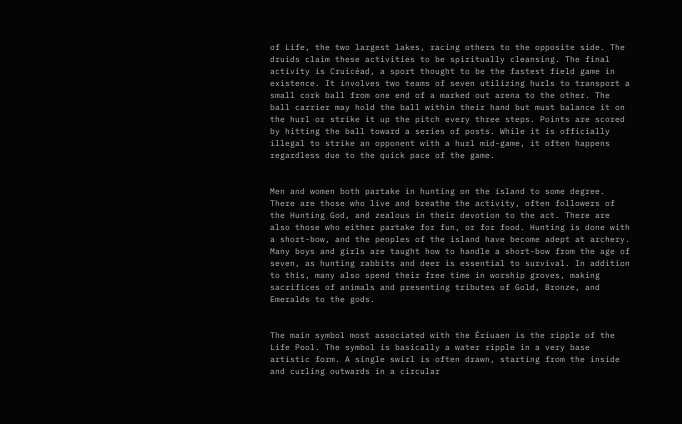of Life, the two largest lakes, racing others to the opposite side. The druids claim these activities to be spiritually cleansing. The final activity is Cruicéad, a sport thought to be the fastest field game in existence. It involves two teams of seven utilizing hurls to transport a small cork ball from one end of a marked out arena to the other. The ball carrier may hold the ball within their hand but must balance it on the hurl or strike it up the pitch every three steps. Points are scored by hitting the ball toward a series of posts. While it is officially illegal to strike an opponent with a hurl mid-game, it often happens regardless due to the quick pace of the game.


Men and women both partake in hunting on the island to some degree. There are those who live and breathe the activity, often followers of the Hunting God, and zealous in their devotion to the act. There are also those who either partake for fun, or for food. Hunting is done with a short-bow, and the peoples of the island have become adept at archery. Many boys and girls are taught how to handle a short-bow from the age of seven, as hunting rabbits and deer is essential to survival. In addition to this, many also spend their free time in worship groves, making sacrifices of animals and presenting tributes of Gold, Bronze, and Emeralds to the gods.


The main symbol most associated with the Ériuaen is the ripple of the Life Pool. The symbol is basically a water ripple in a very base artistic form. A single swirl is often drawn, starting from the inside and curling outwards in a circular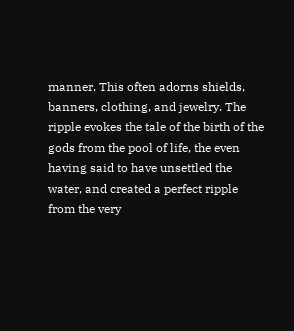manner. This often adorns shields, banners, clothing, and jewelry. The ripple evokes the tale of the birth of the gods from the pool of life, the even having said to have unsettled the water, and created a perfect ripple from the very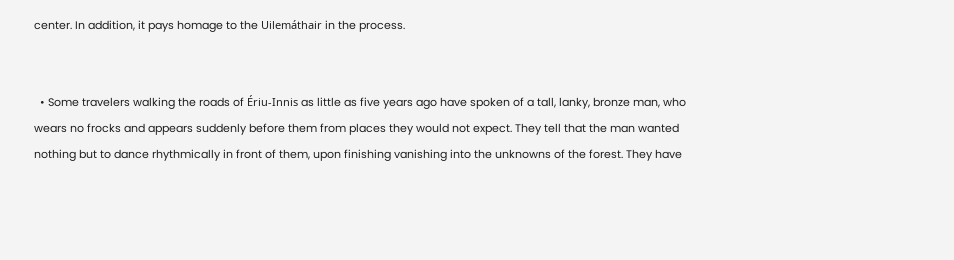center. In addition, it pays homage to the Uilemáthair in the process.


  • Some travelers walking the roads of Ériu-Innis as little as five years ago have spoken of a tall, lanky, bronze man, who wears no frocks and appears suddenly before them from places they would not expect. They tell that the man wanted nothing but to dance rhythmically in front of them, upon finishing vanishing into the unknowns of the forest. They have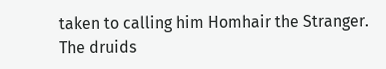taken to calling him Homhair the Stranger. The druids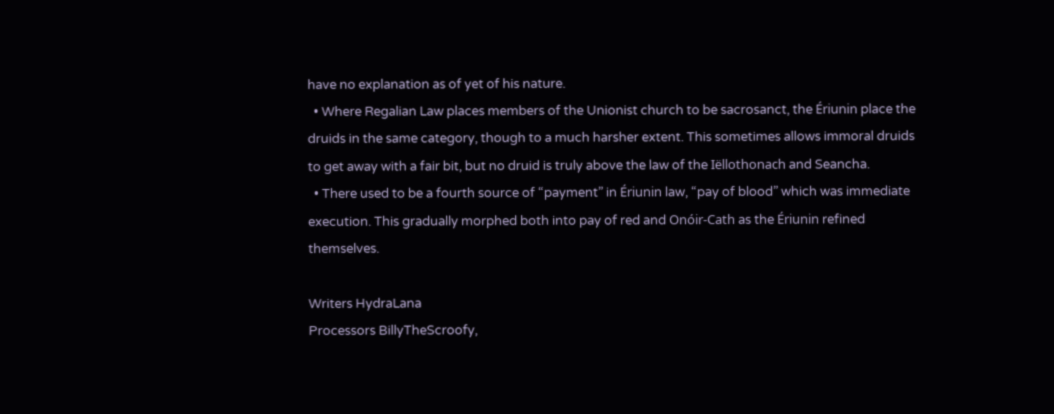have no explanation as of yet of his nature.
  • Where Regalian Law places members of the Unionist church to be sacrosanct, the Ériunin place the druids in the same category, though to a much harsher extent. This sometimes allows immoral druids to get away with a fair bit, but no druid is truly above the law of the Iëllothonach and Seancha.
  • There used to be a fourth source of “payment” in Ériunin law, “pay of blood” which was immediate execution. This gradually morphed both into pay of red and Onóir-Cath as the Ériunin refined themselves.

Writers HydraLana
Processors BillyTheScroofy,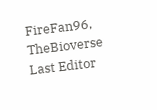FireFan96, TheBioverse
Last Editor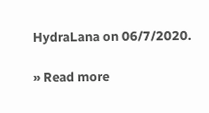HydraLana on 06/7/2020.

» Read more